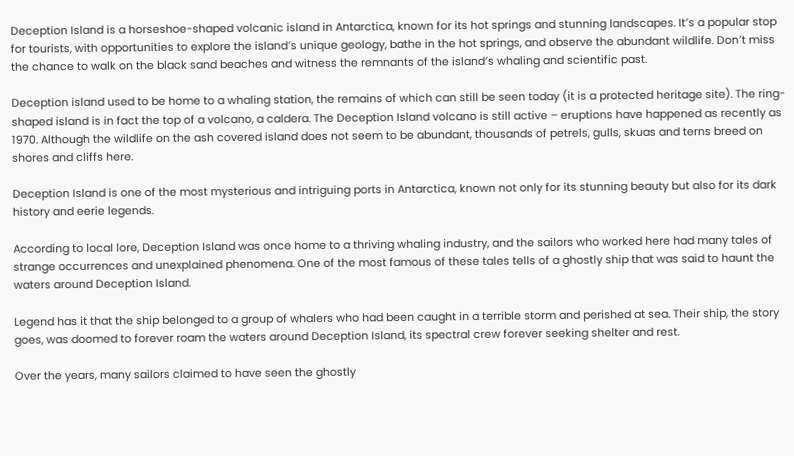Deception Island is a horseshoe-shaped volcanic island in Antarctica, known for its hot springs and stunning landscapes. It′s a popular stop for tourists, with opportunities to explore the island′s unique geology, bathe in the hot springs, and observe the abundant wildlife. Don′t miss the chance to walk on the black sand beaches and witness the remnants of the island′s whaling and scientific past.

Deception island used to be home to a whaling station, the remains of which can still be seen today (it is a protected heritage site). The ring-shaped island is in fact the top of a volcano, a caldera. The Deception Island volcano is still active – eruptions have happened as recently as 1970. Although the wildlife on the ash covered island does not seem to be abundant, thousands of petrels, gulls, skuas and terns breed on shores and cliffs here.

Deception Island is one of the most mysterious and intriguing ports in Antarctica, known not only for its stunning beauty but also for its dark history and eerie legends.

According to local lore, Deception Island was once home to a thriving whaling industry, and the sailors who worked here had many tales of strange occurrences and unexplained phenomena. One of the most famous of these tales tells of a ghostly ship that was said to haunt the waters around Deception Island.

Legend has it that the ship belonged to a group of whalers who had been caught in a terrible storm and perished at sea. Their ship, the story goes, was doomed to forever roam the waters around Deception Island, its spectral crew forever seeking shelter and rest.

Over the years, many sailors claimed to have seen the ghostly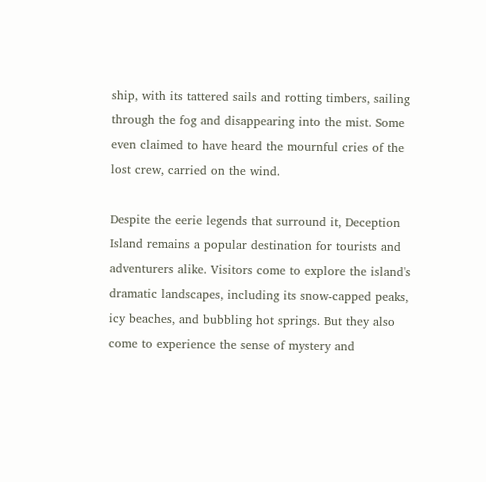ship, with its tattered sails and rotting timbers, sailing through the fog and disappearing into the mist. Some even claimed to have heard the mournful cries of the lost crew, carried on the wind.

Despite the eerie legends that surround it, Deception Island remains a popular destination for tourists and adventurers alike. Visitors come to explore the island's dramatic landscapes, including its snow-capped peaks, icy beaches, and bubbling hot springs. But they also come to experience the sense of mystery and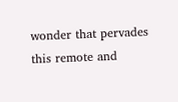wonder that pervades this remote and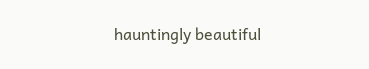hauntingly beautiful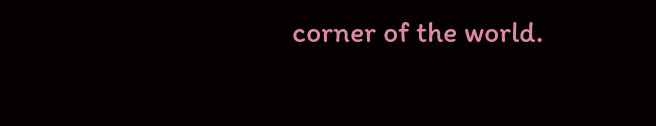corner of the world.